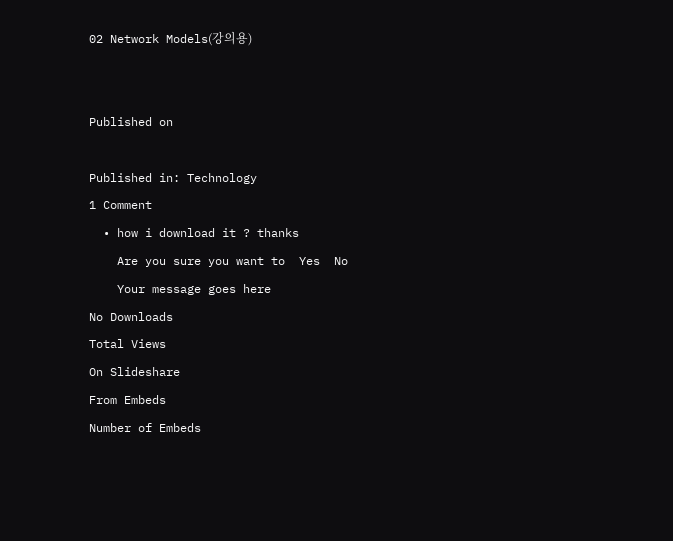02 Network Models(강의용)


Published on

Published in: Technology
1 Comment
  • how i download it ? thanks
    Are you sure you want to  Yes  No
    Your message goes here
No Downloads
Total Views
On Slideshare
From Embeds
Number of Embeds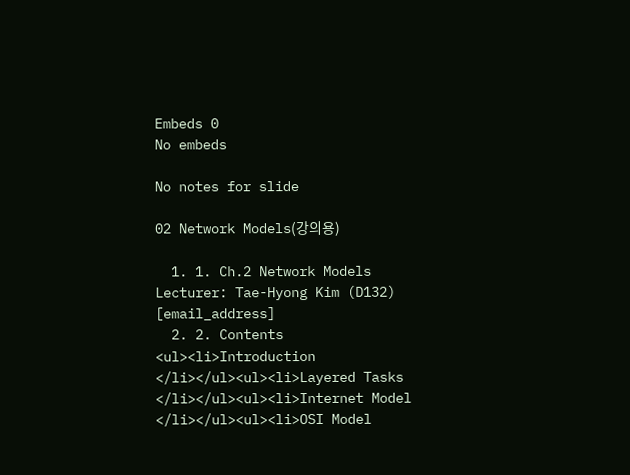Embeds 0
No embeds

No notes for slide

02 Network Models(강의용)

  1. 1. Ch.2 Network Models Lecturer: Tae-Hyong Kim (D132) [email_address]
  2. 2. Contents <ul><li>Introduction </li></ul><ul><li>Layered Tasks </li></ul><ul><li>Internet Model </li></ul><ul><li>OSI Model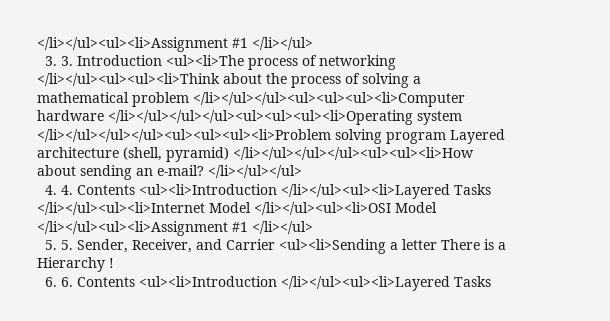</li></ul><ul><li>Assignment #1 </li></ul>
  3. 3. Introduction <ul><li>The process of networking </li></ul><ul><ul><li>Think about the process of solving a mathematical problem </li></ul></ul><ul><ul><ul><li>Computer hardware </li></ul></ul></ul><ul><ul><ul><li>Operating system </li></ul></ul></ul><ul><ul><ul><li>Problem solving program Layered architecture (shell, pyramid) </li></ul></ul></ul><ul><ul><li>How about sending an e-mail? </li></ul></ul>
  4. 4. Contents <ul><li>Introduction </li></ul><ul><li>Layered Tasks </li></ul><ul><li>Internet Model </li></ul><ul><li>OSI Model </li></ul><ul><li>Assignment #1 </li></ul>
  5. 5. Sender, Receiver, and Carrier <ul><li>Sending a letter There is a Hierarchy !
  6. 6. Contents <ul><li>Introduction </li></ul><ul><li>Layered Tasks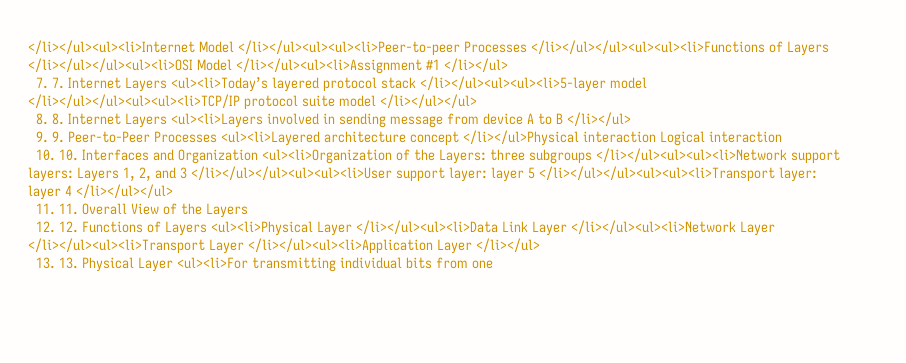</li></ul><ul><li>Internet Model </li></ul><ul><ul><li>Peer-to-peer Processes </li></ul></ul><ul><ul><li>Functions of Layers </li></ul></ul><ul><li>OSI Model </li></ul><ul><li>Assignment #1 </li></ul>
  7. 7. Internet Layers <ul><li>Today’s layered protocol stack </li></ul><ul><ul><li>5-layer model </li></ul></ul><ul><ul><li>TCP/IP protocol suite model </li></ul></ul>
  8. 8. Internet Layers <ul><li>Layers involved in sending message from device A to B </li></ul>
  9. 9. Peer-to-Peer Processes <ul><li>Layered architecture concept </li></ul>Physical interaction Logical interaction
  10. 10. Interfaces and Organization <ul><li>Organization of the Layers: three subgroups </li></ul><ul><ul><li>Network support layers: Layers 1, 2, and 3 </li></ul></ul><ul><ul><li>User support layer: layer 5 </li></ul></ul><ul><ul><li>Transport layer: layer 4 </li></ul></ul>
  11. 11. Overall View of the Layers
  12. 12. Functions of Layers <ul><li>Physical Layer </li></ul><ul><li>Data Link Layer </li></ul><ul><li>Network Layer </li></ul><ul><li>Transport Layer </li></ul><ul><li>Application Layer </li></ul>
  13. 13. Physical Layer <ul><li>For transmitting individual bits from one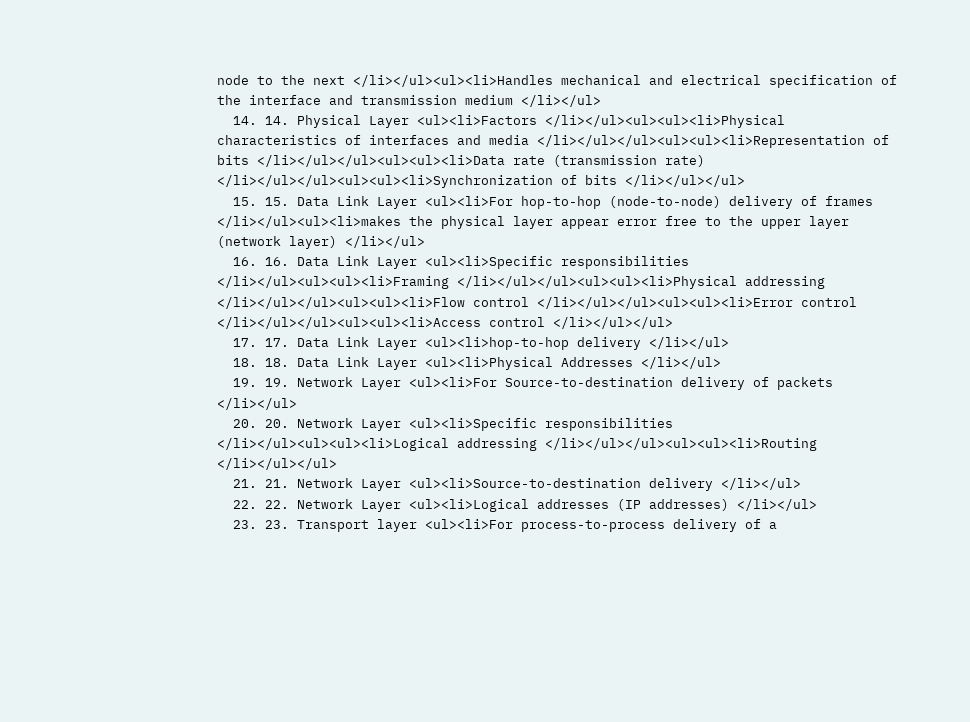node to the next </li></ul><ul><li>Handles mechanical and electrical specification of the interface and transmission medium </li></ul>
  14. 14. Physical Layer <ul><li>Factors </li></ul><ul><ul><li>Physical characteristics of interfaces and media </li></ul></ul><ul><ul><li>Representation of bits </li></ul></ul><ul><ul><li>Data rate (transmission rate) </li></ul></ul><ul><ul><li>Synchronization of bits </li></ul></ul>
  15. 15. Data Link Layer <ul><li>For hop-to-hop (node-to-node) delivery of frames </li></ul><ul><li>makes the physical layer appear error free to the upper layer (network layer) </li></ul>
  16. 16. Data Link Layer <ul><li>Specific responsibilities </li></ul><ul><ul><li>Framing </li></ul></ul><ul><ul><li>Physical addressing </li></ul></ul><ul><ul><li>Flow control </li></ul></ul><ul><ul><li>Error control </li></ul></ul><ul><ul><li>Access control </li></ul></ul>
  17. 17. Data Link Layer <ul><li>hop-to-hop delivery </li></ul>
  18. 18. Data Link Layer <ul><li>Physical Addresses </li></ul>
  19. 19. Network Layer <ul><li>For Source-to-destination delivery of packets </li></ul>
  20. 20. Network Layer <ul><li>Specific responsibilities </li></ul><ul><ul><li>Logical addressing </li></ul></ul><ul><ul><li>Routing </li></ul></ul>
  21. 21. Network Layer <ul><li>Source-to-destination delivery </li></ul>
  22. 22. Network Layer <ul><li>Logical addresses (IP addresses) </li></ul>
  23. 23. Transport layer <ul><li>For process-to-process delivery of a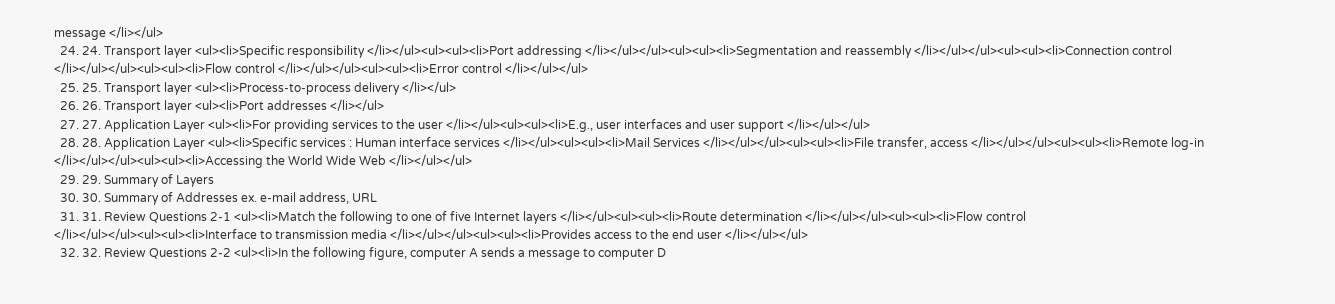message </li></ul>
  24. 24. Transport layer <ul><li>Specific responsibility </li></ul><ul><ul><li>Port addressing </li></ul></ul><ul><ul><li>Segmentation and reassembly </li></ul></ul><ul><ul><li>Connection control </li></ul></ul><ul><ul><li>Flow control </li></ul></ul><ul><ul><li>Error control </li></ul></ul>
  25. 25. Transport layer <ul><li>Process-to-process delivery </li></ul>
  26. 26. Transport layer <ul><li>Port addresses </li></ul>
  27. 27. Application Layer <ul><li>For providing services to the user </li></ul><ul><ul><li>E.g., user interfaces and user support </li></ul></ul>
  28. 28. Application Layer <ul><li>Specific services : Human interface services </li></ul><ul><ul><li>Mail Services </li></ul></ul><ul><ul><li>File transfer, access </li></ul></ul><ul><ul><li>Remote log-in </li></ul></ul><ul><ul><li>Accessing the World Wide Web </li></ul></ul>
  29. 29. Summary of Layers
  30. 30. Summary of Addresses ex. e-mail address, URL
  31. 31. Review Questions 2-1 <ul><li>Match the following to one of five Internet layers </li></ul><ul><ul><li>Route determination </li></ul></ul><ul><ul><li>Flow control </li></ul></ul><ul><ul><li>Interface to transmission media </li></ul></ul><ul><ul><li>Provides access to the end user </li></ul></ul>
  32. 32. Review Questions 2-2 <ul><li>In the following figure, computer A sends a message to computer D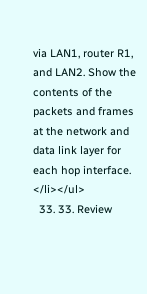via LAN1, router R1, and LAN2. Show the contents of the packets and frames at the network and data link layer for each hop interface. </li></ul>
  33. 33. Review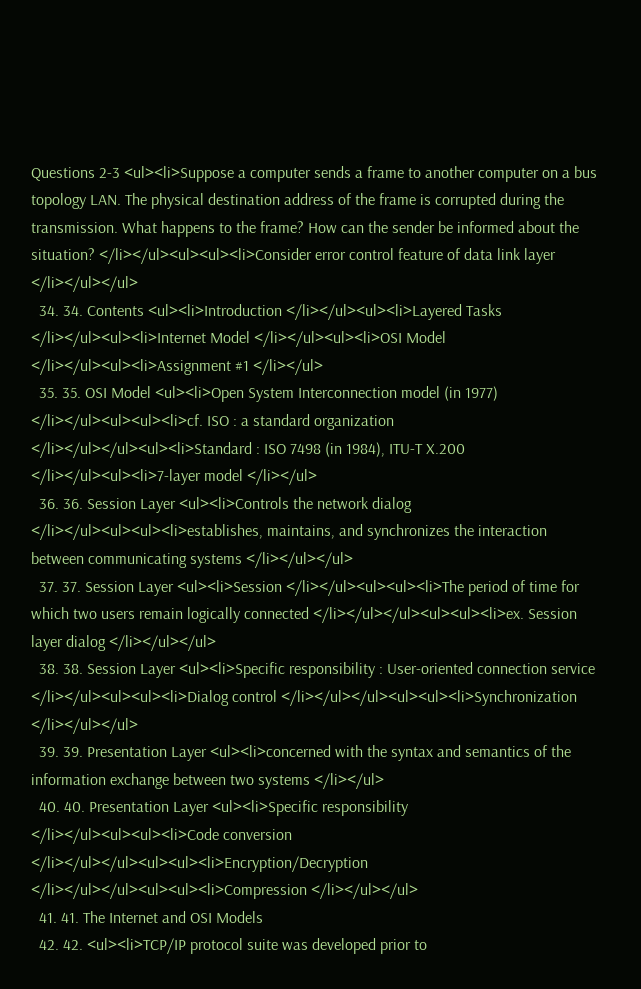Questions 2-3 <ul><li>Suppose a computer sends a frame to another computer on a bus topology LAN. The physical destination address of the frame is corrupted during the transmission. What happens to the frame? How can the sender be informed about the situation? </li></ul><ul><ul><li>Consider error control feature of data link layer </li></ul></ul>
  34. 34. Contents <ul><li>Introduction </li></ul><ul><li>Layered Tasks </li></ul><ul><li>Internet Model </li></ul><ul><li>OSI Model </li></ul><ul><li>Assignment #1 </li></ul>
  35. 35. OSI Model <ul><li>Open System Interconnection model (in 1977) </li></ul><ul><ul><li>cf. ISO : a standard organization </li></ul></ul><ul><li>Standard : ISO 7498 (in 1984), ITU-T X.200 </li></ul><ul><li>7-layer model </li></ul>
  36. 36. Session Layer <ul><li>Controls the network dialog </li></ul><ul><ul><li>establishes, maintains, and synchronizes the interaction between communicating systems </li></ul></ul>
  37. 37. Session Layer <ul><li>Session </li></ul><ul><ul><li>The period of time for which two users remain logically connected </li></ul></ul><ul><ul><li>ex. Session layer dialog </li></ul></ul>
  38. 38. Session Layer <ul><li>Specific responsibility : User-oriented connection service </li></ul><ul><ul><li>Dialog control </li></ul></ul><ul><ul><li>Synchronization </li></ul></ul>
  39. 39. Presentation Layer <ul><li>concerned with the syntax and semantics of the information exchange between two systems </li></ul>
  40. 40. Presentation Layer <ul><li>Specific responsibility </li></ul><ul><ul><li>Code conversion </li></ul></ul><ul><ul><li>Encryption/Decryption </li></ul></ul><ul><ul><li>Compression </li></ul></ul>
  41. 41. The Internet and OSI Models
  42. 42. <ul><li>TCP/IP protocol suite was developed prior to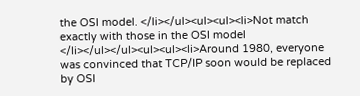the OSI model. </li></ul><ul><ul><li>Not match exactly with those in the OSI model </li></ul></ul><ul><ul><li>Around 1980, everyone was convinced that TCP/IP soon would be replaced by OSI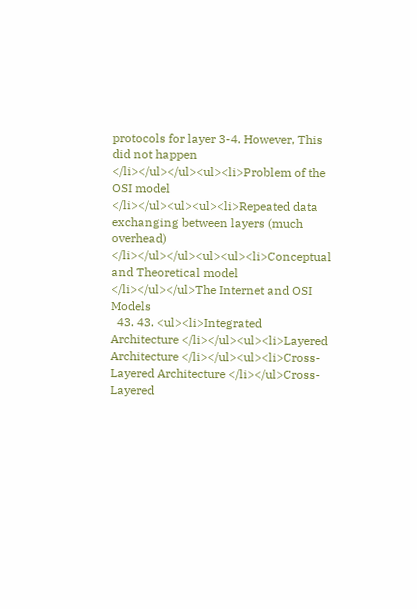protocols for layer 3-4. However, This did not happen </li></ul></ul><ul><li>Problem of the OSI model </li></ul><ul><ul><li>Repeated data exchanging between layers (much overhead) </li></ul></ul><ul><ul><li>Conceptual and Theoretical model </li></ul></ul>The Internet and OSI Models
  43. 43. <ul><li>Integrated Architecture </li></ul><ul><li>Layered Architecture </li></ul><ul><li>Cross-Layered Architecture </li></ul>Cross-Layered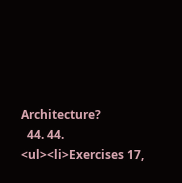Architecture?
  44. 44. <ul><li>Exercises 17,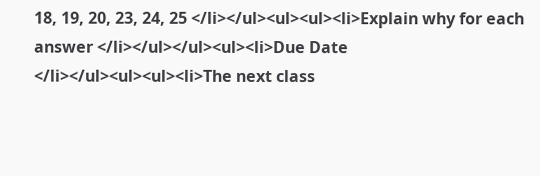18, 19, 20, 23, 24, 25 </li></ul><ul><ul><li>Explain why for each answer </li></ul></ul><ul><li>Due Date </li></ul><ul><ul><li>The next class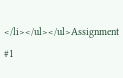</li></ul></ul>Assignment #1